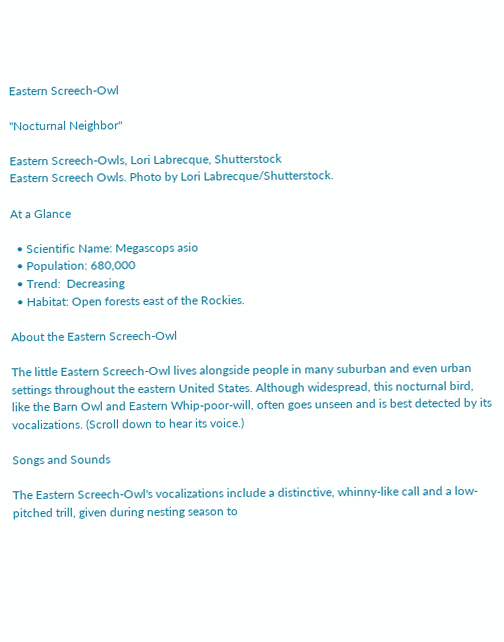Eastern Screech-Owl

"Nocturnal Neighbor"

Eastern Screech-Owls, Lori Labrecque, Shutterstock
Eastern Screech Owls. Photo by Lori Labrecque/Shutterstock.

At a Glance

  • Scientific Name: Megascops asio
  • Population: 680,000
  • Trend:  Decreasing
  • Habitat: Open forests east of the Rockies.

About the Eastern Screech-Owl

The little Eastern Screech-Owl lives alongside people in many suburban and even urban settings throughout the eastern United States. Although widespread, this nocturnal bird, like the Barn Owl and Eastern Whip-poor-will, often goes unseen and is best detected by its vocalizations. (Scroll down to hear its voice.)

Songs and Sounds

The Eastern Screech-Owl's vocalizations include a distinctive, whinny-like call and a low-pitched trill, given during nesting season to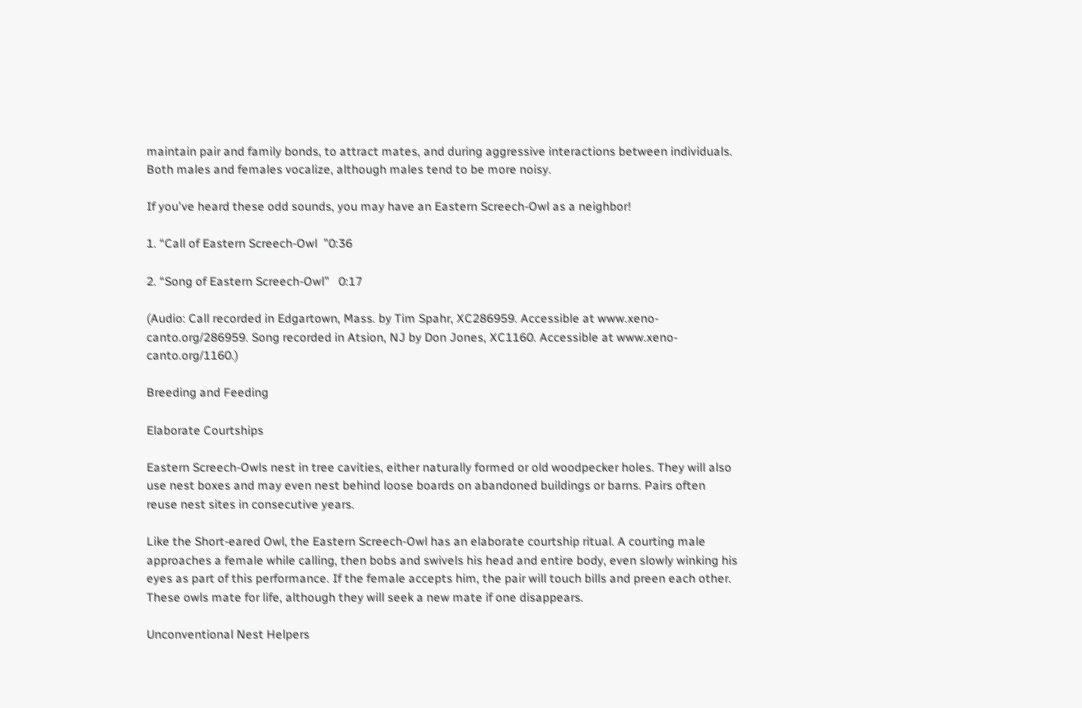maintain pair and family bonds, to attract mates, and during aggressive interactions between individuals. Both males and females vocalize, although males tend to be more noisy.

If you've heard these odd sounds, you may have an Eastern Screech-Owl as a neighbor!

1. “Call of Eastern Screech-Owl  ”0:36

2. “Song of Eastern Screech-Owl”   0:17

(Audio: Call recorded in Edgartown, Mass. by Tim Spahr, XC286959. Accessible at www.xeno-canto.org/286959. Song recorded in Atsion, NJ by Don Jones, XC1160. Accessible at www.xeno-canto.org/1160.)

Breeding and Feeding

Elaborate Courtships

Eastern Screech-Owls nest in tree cavities, either naturally formed or old woodpecker holes. They will also use nest boxes and may even nest behind loose boards on abandoned buildings or barns. Pairs often reuse nest sites in consecutive years.

Like the Short-eared Owl, the Eastern Screech-Owl has an elaborate courtship ritual. A courting male approaches a female while calling, then bobs and swivels his head and entire body, even slowly winking his eyes as part of this performance. If the female accepts him, the pair will touch bills and preen each other. These owls mate for life, although they will seek a new mate if one disappears.

Unconventional Nest Helpers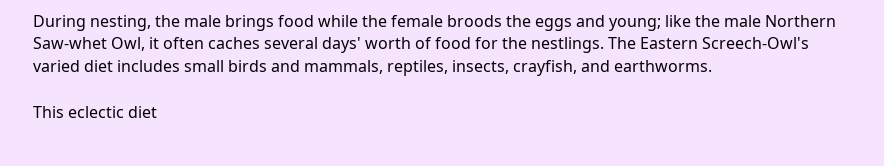During nesting, the male brings food while the female broods the eggs and young; like the male Northern Saw-whet Owl, it often caches several days' worth of food for the nestlings. The Eastern Screech-Owl's varied diet includes small birds and mammals, reptiles, insects, crayfish, and earthworms.

This eclectic diet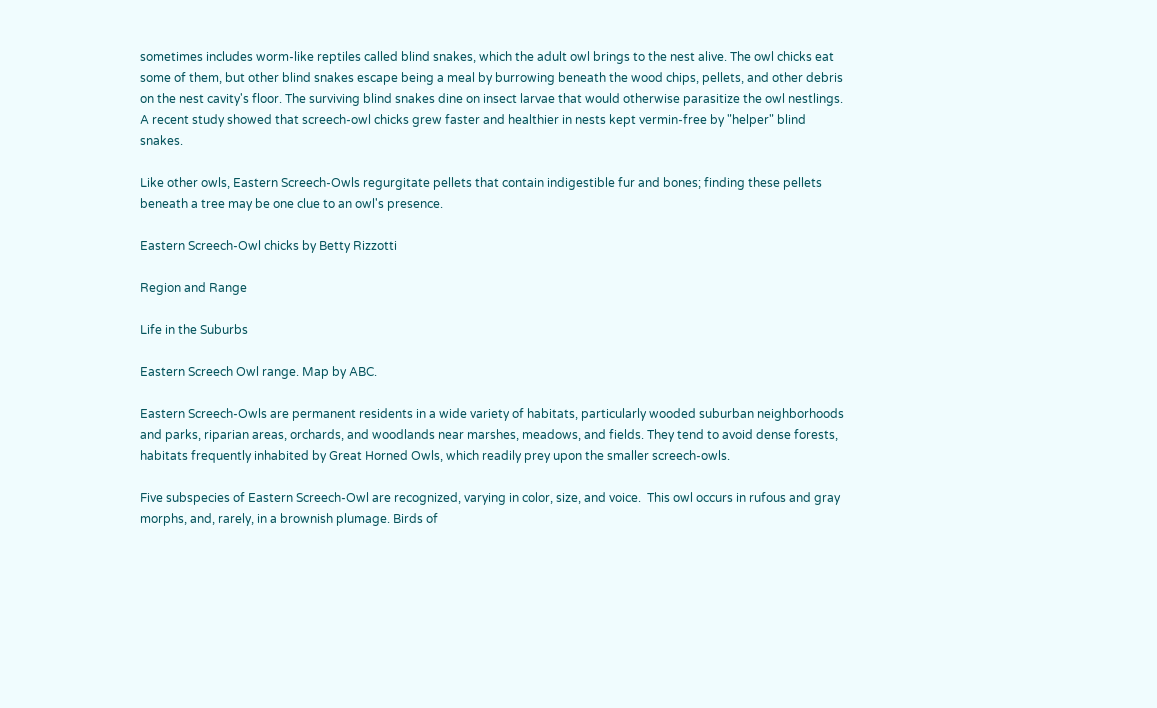sometimes includes worm-like reptiles called blind snakes, which the adult owl brings to the nest alive. The owl chicks eat some of them, but other blind snakes escape being a meal by burrowing beneath the wood chips, pellets, and other debris on the nest cavity's floor. The surviving blind snakes dine on insect larvae that would otherwise parasitize the owl nestlings. A recent study showed that screech-owl chicks grew faster and healthier in nests kept vermin-free by "helper" blind snakes.

Like other owls, Eastern Screech-Owls regurgitate pellets that contain indigestible fur and bones; finding these pellets beneath a tree may be one clue to an owl's presence.

Eastern Screech-Owl chicks by Betty Rizzotti

Region and Range

Life in the Suburbs

Eastern Screech Owl range. Map by ABC.

Eastern Screech-Owls are permanent residents in a wide variety of habitats, particularly wooded suburban neighborhoods and parks, riparian areas, orchards, and woodlands near marshes, meadows, and fields. They tend to avoid dense forests, habitats frequently inhabited by Great Horned Owls, which readily prey upon the smaller screech-owls.

Five subspecies of Eastern Screech-Owl are recognized, varying in color, size, and voice.  This owl occurs in rufous and gray morphs, and, rarely, in a brownish plumage. Birds of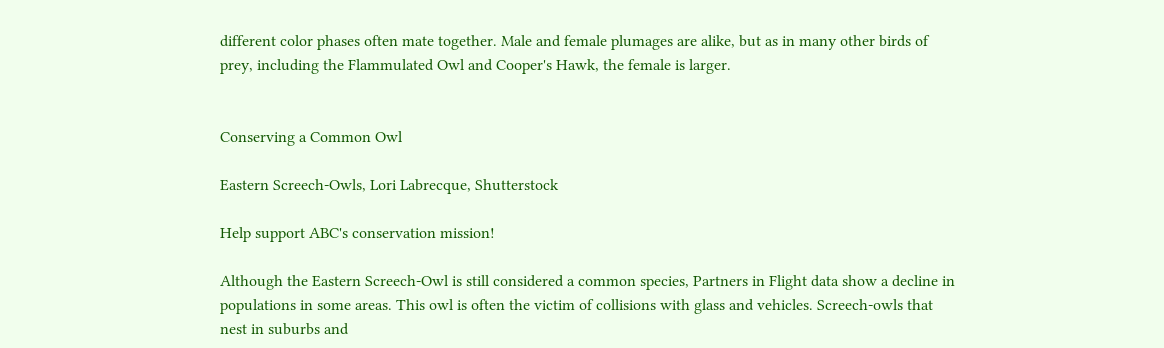different color phases often mate together. Male and female plumages are alike, but as in many other birds of prey, including the Flammulated Owl and Cooper's Hawk, the female is larger.


Conserving a Common Owl

Eastern Screech-Owls, Lori Labrecque, Shutterstock

Help support ABC's conservation mission!

Although the Eastern Screech-Owl is still considered a common species, Partners in Flight data show a decline in populations in some areas. This owl is often the victim of collisions with glass and vehicles. Screech-owls that nest in suburbs and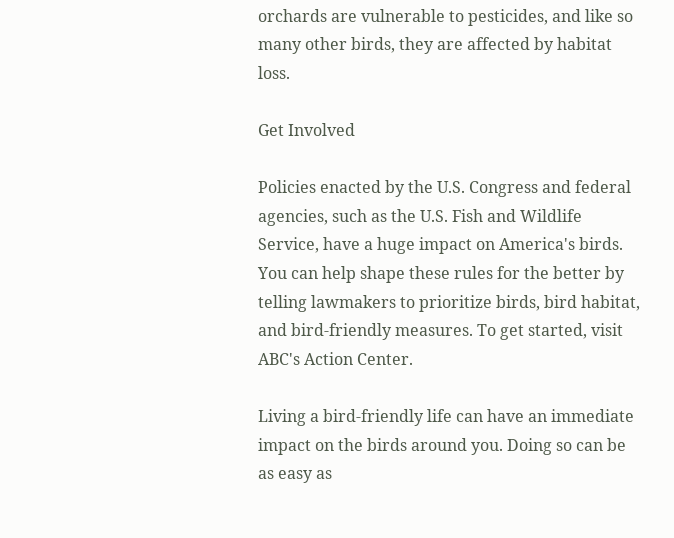orchards are vulnerable to pesticides, and like so many other birds, they are affected by habitat loss.

Get Involved

Policies enacted by the U.S. Congress and federal agencies, such as the U.S. Fish and Wildlife Service, have a huge impact on America's birds. You can help shape these rules for the better by telling lawmakers to prioritize birds, bird habitat, and bird-friendly measures. To get started, visit ABC's Action Center.

Living a bird-friendly life can have an immediate impact on the birds around you. Doing so can be as easy as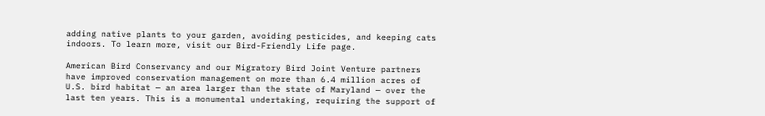adding native plants to your garden, avoiding pesticides, and keeping cats indoors. To learn more, visit our Bird-Friendly Life page.

American Bird Conservancy and our Migratory Bird Joint Venture partners have improved conservation management on more than 6.4 million acres of U.S. bird habitat — an area larger than the state of Maryland — over the last ten years. This is a monumental undertaking, requiring the support of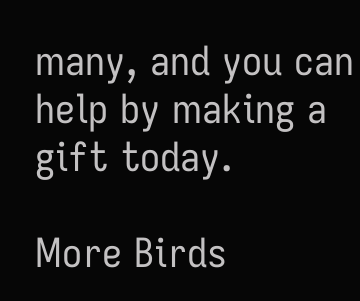many, and you can help by making a gift today.

More Birds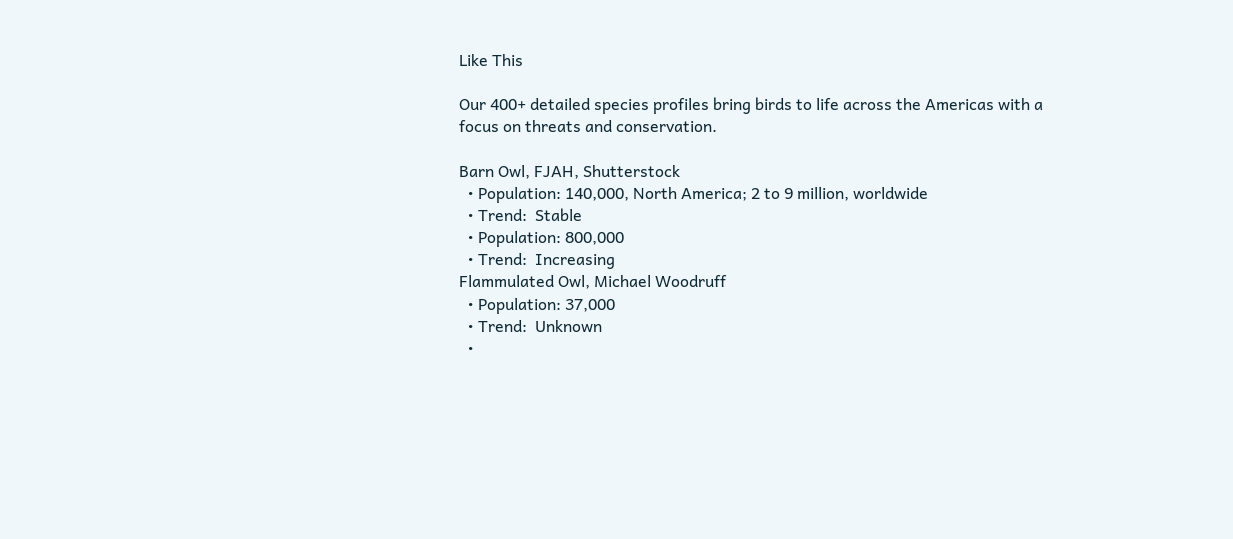Like This

Our 400+ detailed species profiles bring birds to life across the Americas with a focus on threats and conservation.

Barn Owl, FJAH, Shutterstock
  • Population: 140,000, North America; 2 to 9 million, worldwide
  • Trend:  Stable
  • Population: 800,000
  • Trend:  Increasing
Flammulated Owl, Michael Woodruff
  • Population: 37,000
  • Trend:  Unknown
  •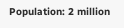Population: 2 million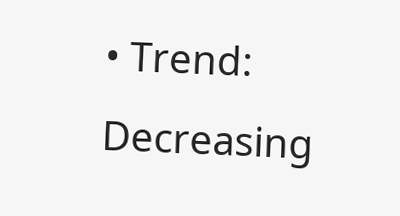• Trend:  Decreasing